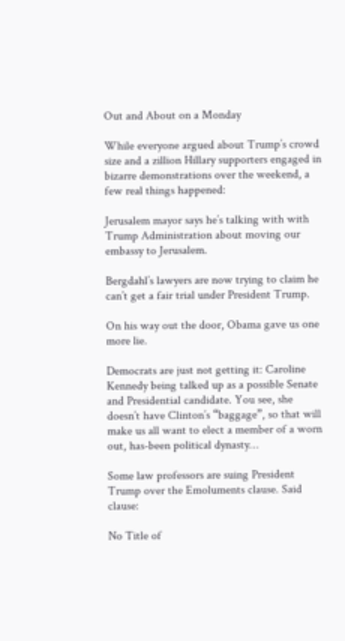Out and About on a Monday

While everyone argued about Trump’s crowd size and a zillion Hillary supporters engaged in bizarre demonstrations over the weekend, a few real things happened:

Jerusalem mayor says he’s talking with with Trump Administration about moving our embassy to Jerusalem.

Bergdahl’s lawyers are now trying to claim he can’t get a fair trial under President Trump.

On his way out the door, Obama gave us one more lie.

Democrats are just not getting it: Caroline Kennedy being talked up as a possible Senate and Presidential candidate. You see, she doesn’t have Clinton’s “baggage”, so that will make us all want to elect a member of a worn out, has-been political dynasty…

Some law professors are suing President Trump over the Emoluments clause. Said clause:

No Title of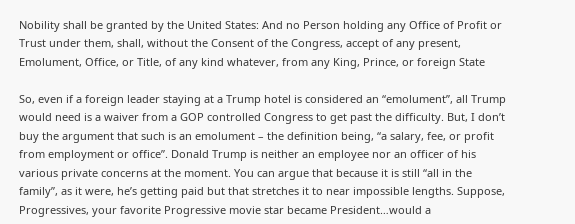Nobility shall be granted by the United States: And no Person holding any Office of Profit or Trust under them, shall, without the Consent of the Congress, accept of any present, Emolument, Office, or Title, of any kind whatever, from any King, Prince, or foreign State

So, even if a foreign leader staying at a Trump hotel is considered an “emolument”, all Trump would need is a waiver from a GOP controlled Congress to get past the difficulty. But, I don’t buy the argument that such is an emolument – the definition being, “a salary, fee, or profit from employment or office”. Donald Trump is neither an employee nor an officer of his various private concerns at the moment. You can argue that because it is still “all in the family”, as it were, he’s getting paid but that stretches it to near impossible lengths. Suppose, Progressives, your favorite Progressive movie star became President…would a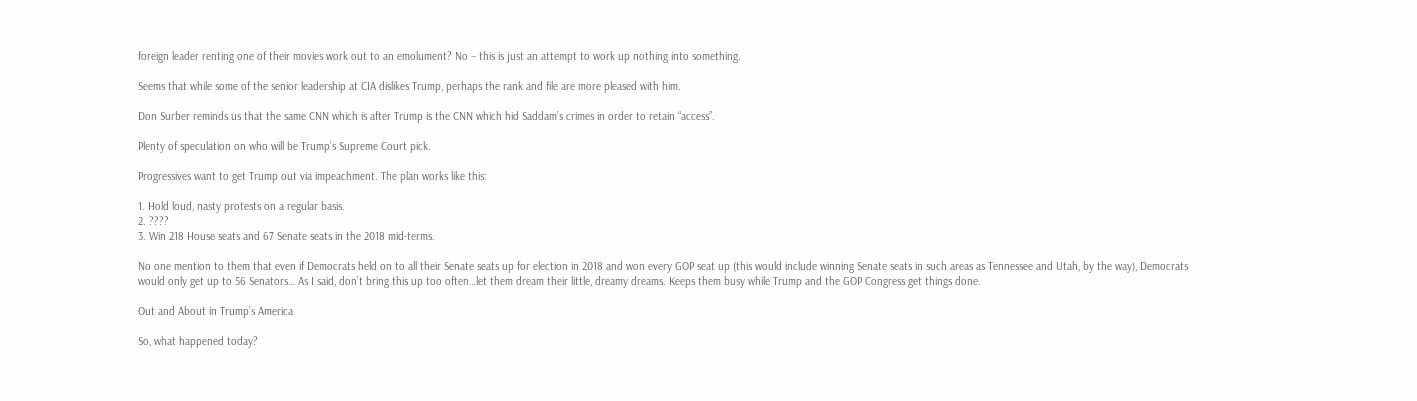foreign leader renting one of their movies work out to an emolument? No – this is just an attempt to work up nothing into something.

Seems that while some of the senior leadership at CIA dislikes Trump, perhaps the rank and file are more pleased with him.

Don Surber reminds us that the same CNN which is after Trump is the CNN which hid Saddam’s crimes in order to retain “access”.

Plenty of speculation on who will be Trump’s Supreme Court pick.

Progressives want to get Trump out via impeachment. The plan works like this:

1. Hold loud, nasty protests on a regular basis.
2. ????
3. Win 218 House seats and 67 Senate seats in the 2018 mid-terms.

No one mention to them that even if Democrats held on to all their Senate seats up for election in 2018 and won every GOP seat up (this would include winning Senate seats in such areas as Tennessee and Utah, by the way), Democrats would only get up to 56 Senators… As I said, don’t bring this up too often…let them dream their little, dreamy dreams. Keeps them busy while Trump and the GOP Congress get things done.

Out and About in Trump’s America

So, what happened today?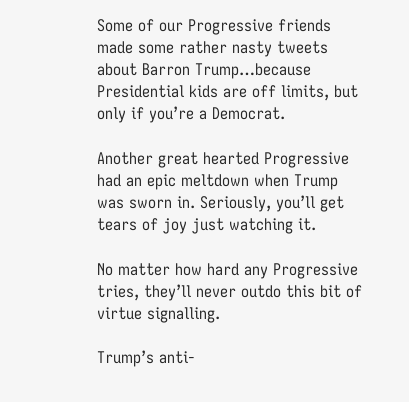Some of our Progressive friends made some rather nasty tweets about Barron Trump…because Presidential kids are off limits, but only if you’re a Democrat.

Another great hearted Progressive had an epic meltdown when Trump was sworn in. Seriously, you’ll get tears of joy just watching it.

No matter how hard any Progressive tries, they’ll never outdo this bit of virtue signalling.

Trump’s anti-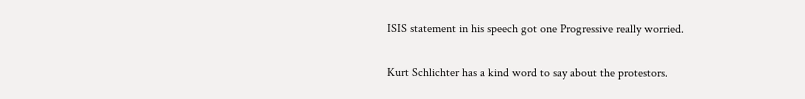ISIS statement in his speech got one Progressive really worried.

Kurt Schlichter has a kind word to say about the protestors.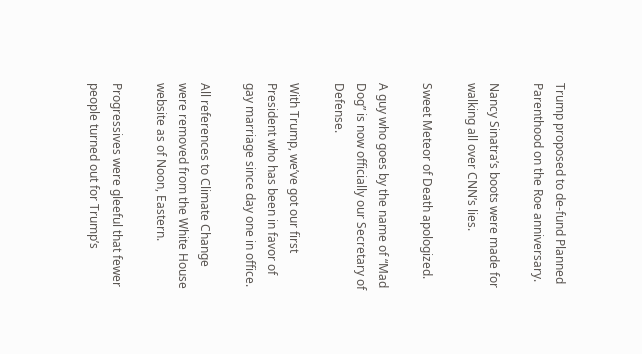Trump proposed to de-fund Planned Parenthood on the Roe anniversary.

Nancy Sinatra’s boots were made for walking all over CNN’s lies.

Sweet Meteor of Death apologized.

A guy who goes by the name of “Mad Dog” is now officially our Secretary of Defense.

With Trump, we’ve got our first President who has been in favor of gay marriage since day one in office.

All references to Climate Change were removed from the White House website as of Noon, Eastern.

Progressives were gleeful that fewer people turned out for Trump’s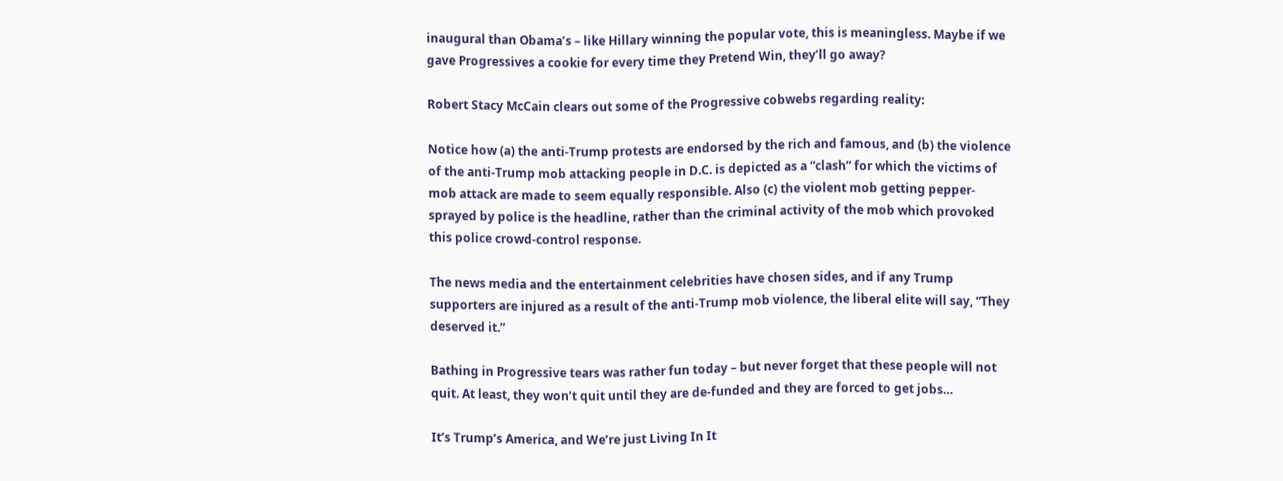inaugural than Obama’s – like Hillary winning the popular vote, this is meaningless. Maybe if we gave Progressives a cookie for every time they Pretend Win, they’ll go away?

Robert Stacy McCain clears out some of the Progressive cobwebs regarding reality:

Notice how (a) the anti-Trump protests are endorsed by the rich and famous, and (b) the violence of the anti-Trump mob attacking people in D.C. is depicted as a “clash” for which the victims of mob attack are made to seem equally responsible. Also (c) the violent mob getting pepper-sprayed by police is the headline, rather than the criminal activity of the mob which provoked this police crowd-control response.

The news media and the entertainment celebrities have chosen sides, and if any Trump supporters are injured as a result of the anti-Trump mob violence, the liberal elite will say, “They deserved it.”

Bathing in Progressive tears was rather fun today – but never forget that these people will not quit. At least, they won’t quit until they are de-funded and they are forced to get jobs…

It’s Trump’s America, and We’re just Living In It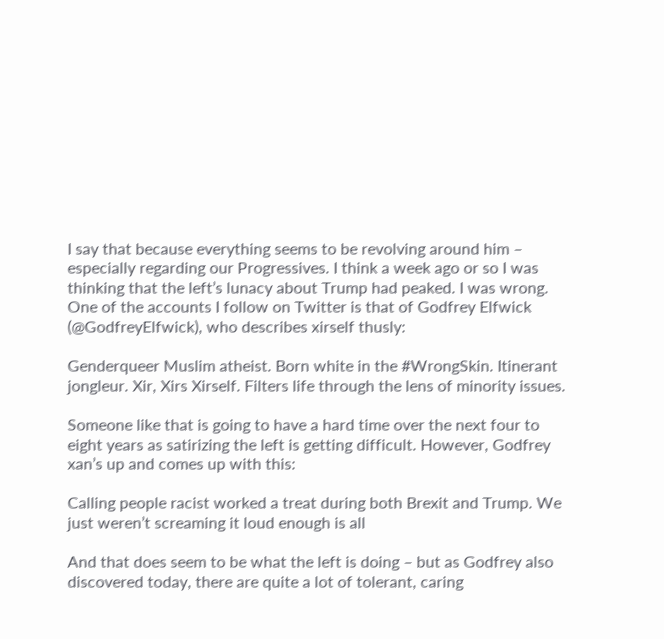I say that because everything seems to be revolving around him – especially regarding our Progressives. I think a week ago or so I was thinking that the left’s lunacy about Trump had peaked. I was wrong. One of the accounts I follow on Twitter is that of Godfrey Elfwick (@GodfreyElfwick), who describes xirself thusly:

Genderqueer Muslim atheist. Born white in the #WrongSkin. Itinerant jongleur. Xir, Xirs Xirself. Filters life through the lens of minority issues.

Someone like that is going to have a hard time over the next four to eight years as satirizing the left is getting difficult. However, Godfrey xan’s up and comes up with this:

Calling people racist worked a treat during both Brexit and Trump. We just weren’t screaming it loud enough is all

And that does seem to be what the left is doing – but as Godfrey also discovered today, there are quite a lot of tolerant, caring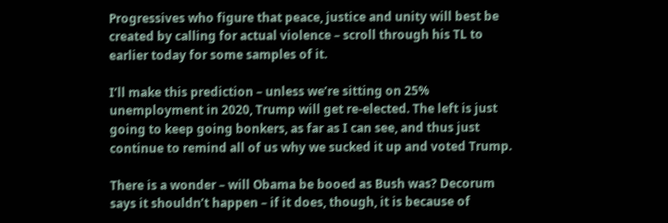Progressives who figure that peace, justice and unity will best be created by calling for actual violence – scroll through his TL to earlier today for some samples of it.

I’ll make this prediction – unless we’re sitting on 25% unemployment in 2020, Trump will get re-elected. The left is just going to keep going bonkers, as far as I can see, and thus just continue to remind all of us why we sucked it up and voted Trump.

There is a wonder – will Obama be booed as Bush was? Decorum says it shouldn’t happen – if it does, though, it is because of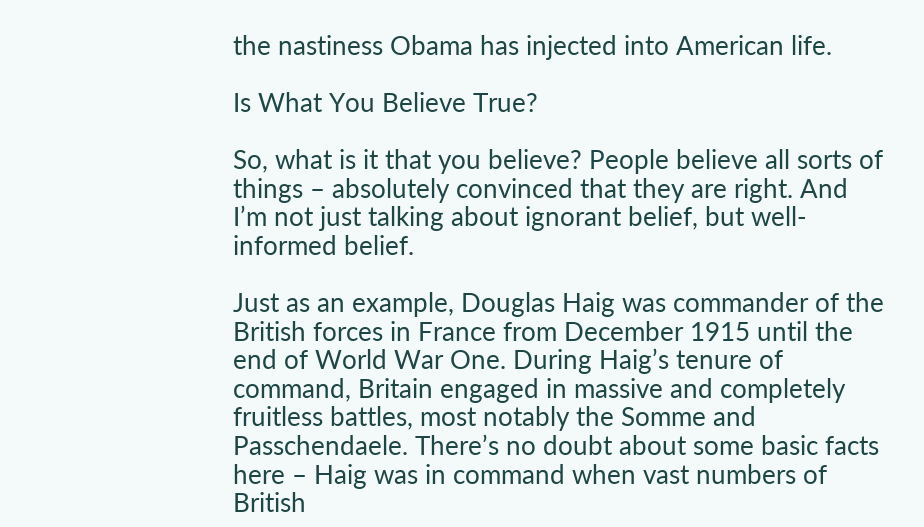the nastiness Obama has injected into American life.

Is What You Believe True?

So, what is it that you believe? People believe all sorts of things – absolutely convinced that they are right. And I’m not just talking about ignorant belief, but well-informed belief.

Just as an example, Douglas Haig was commander of the British forces in France from December 1915 until the end of World War One. During Haig’s tenure of command, Britain engaged in massive and completely fruitless battles, most notably the Somme and Passchendaele. There’s no doubt about some basic facts here – Haig was in command when vast numbers of British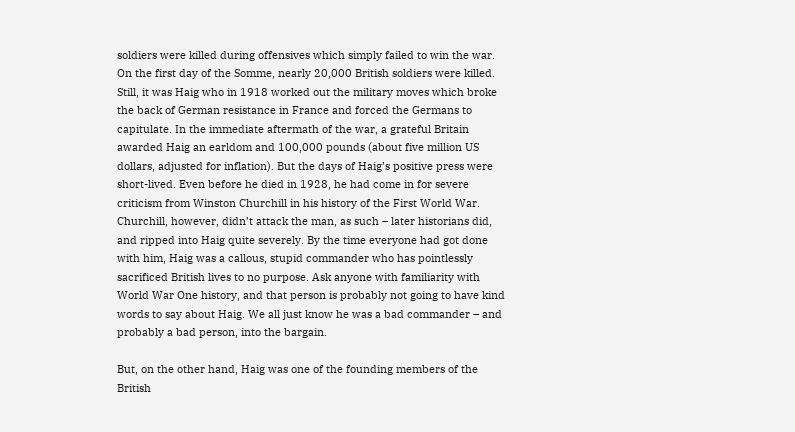soldiers were killed during offensives which simply failed to win the war. On the first day of the Somme, nearly 20,000 British soldiers were killed. Still, it was Haig who in 1918 worked out the military moves which broke the back of German resistance in France and forced the Germans to capitulate. In the immediate aftermath of the war, a grateful Britain awarded Haig an earldom and 100,000 pounds (about five million US dollars, adjusted for inflation). But the days of Haig’s positive press were short-lived. Even before he died in 1928, he had come in for severe criticism from Winston Churchill in his history of the First World War. Churchill, however, didn’t attack the man, as such – later historians did, and ripped into Haig quite severely. By the time everyone had got done with him, Haig was a callous, stupid commander who has pointlessly sacrificed British lives to no purpose. Ask anyone with familiarity with World War One history, and that person is probably not going to have kind words to say about Haig. We all just know he was a bad commander – and probably a bad person, into the bargain.

But, on the other hand, Haig was one of the founding members of the British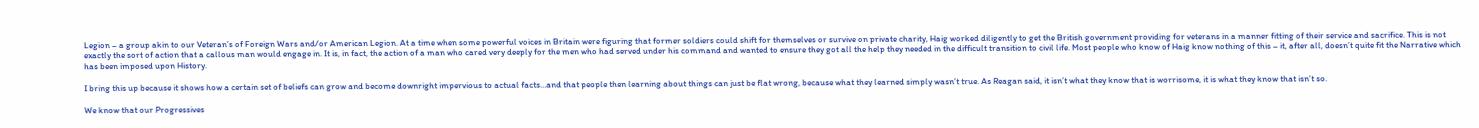Legion – a group akin to our Veteran’s of Foreign Wars and/or American Legion. At a time when some powerful voices in Britain were figuring that former soldiers could shift for themselves or survive on private charity, Haig worked diligently to get the British government providing for veterans in a manner fitting of their service and sacrifice. This is not exactly the sort of action that a callous man would engage in. It is, in fact, the action of a man who cared very deeply for the men who had served under his command and wanted to ensure they got all the help they needed in the difficult transition to civil life. Most people who know of Haig know nothing of this – it, after all, doesn’t quite fit the Narrative which has been imposed upon History.

I bring this up because it shows how a certain set of beliefs can grow and become downright impervious to actual facts…and that people then learning about things can just be flat wrong, because what they learned simply wasn’t true. As Reagan said, it isn’t what they know that is worrisome, it is what they know that isn’t so.

We know that our Progressives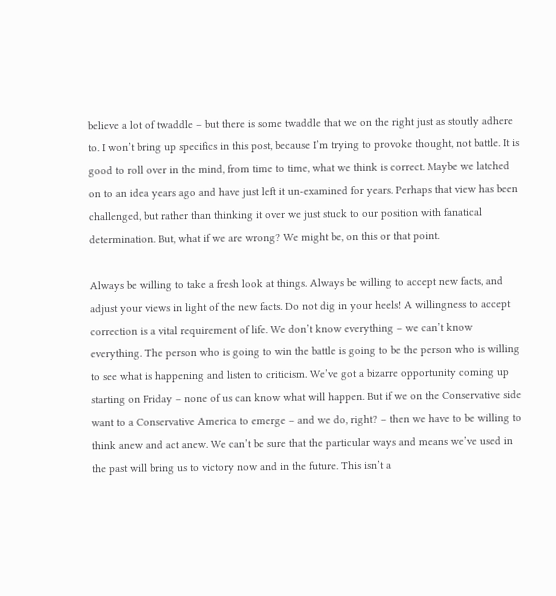believe a lot of twaddle – but there is some twaddle that we on the right just as stoutly adhere to. I won’t bring up specifics in this post, because I’m trying to provoke thought, not battle. It is good to roll over in the mind, from time to time, what we think is correct. Maybe we latched on to an idea years ago and have just left it un-examined for years. Perhaps that view has been challenged, but rather than thinking it over we just stuck to our position with fanatical determination. But, what if we are wrong? We might be, on this or that point.

Always be willing to take a fresh look at things. Always be willing to accept new facts, and adjust your views in light of the new facts. Do not dig in your heels! A willingness to accept correction is a vital requirement of life. We don’t know everything – we can’t know everything. The person who is going to win the battle is going to be the person who is willing to see what is happening and listen to criticism. We’ve got a bizarre opportunity coming up starting on Friday – none of us can know what will happen. But if we on the Conservative side want to a Conservative America to emerge – and we do, right? – then we have to be willing to think anew and act anew. We can’t be sure that the particular ways and means we’ve used in the past will bring us to victory now and in the future. This isn’t a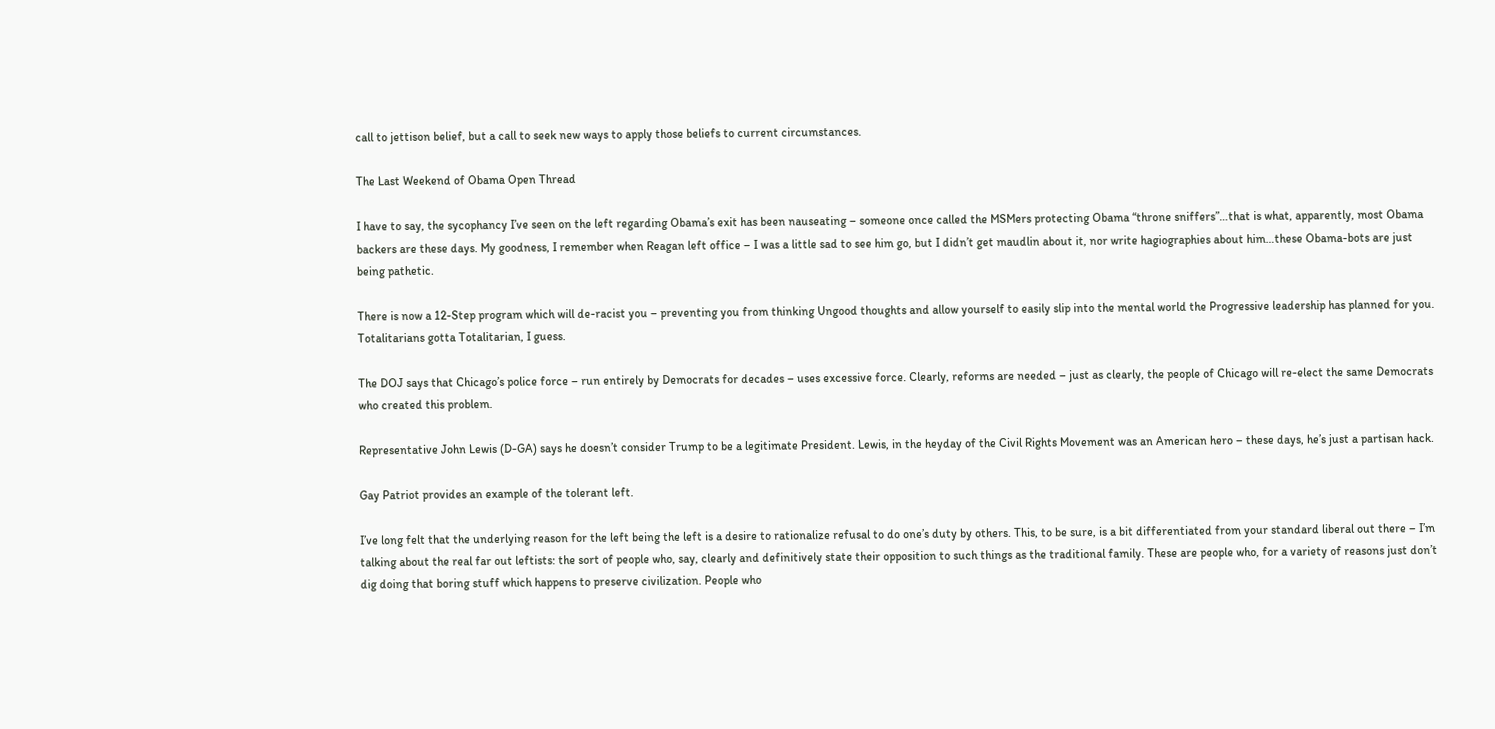call to jettison belief, but a call to seek new ways to apply those beliefs to current circumstances.

The Last Weekend of Obama Open Thread

I have to say, the sycophancy I’ve seen on the left regarding Obama’s exit has been nauseating – someone once called the MSMers protecting Obama “throne sniffers”…that is what, apparently, most Obama backers are these days. My goodness, I remember when Reagan left office – I was a little sad to see him go, but I didn’t get maudlin about it, nor write hagiographies about him…these Obama-bots are just being pathetic.

There is now a 12-Step program which will de-racist you – preventing you from thinking Ungood thoughts and allow yourself to easily slip into the mental world the Progressive leadership has planned for you. Totalitarians gotta Totalitarian, I guess.

The DOJ says that Chicago’s police force – run entirely by Democrats for decades – uses excessive force. Clearly, reforms are needed – just as clearly, the people of Chicago will re-elect the same Democrats who created this problem.

Representative John Lewis (D-GA) says he doesn’t consider Trump to be a legitimate President. Lewis, in the heyday of the Civil Rights Movement was an American hero – these days, he’s just a partisan hack.

Gay Patriot provides an example of the tolerant left.

I’ve long felt that the underlying reason for the left being the left is a desire to rationalize refusal to do one’s duty by others. This, to be sure, is a bit differentiated from your standard liberal out there – I’m talking about the real far out leftists: the sort of people who, say, clearly and definitively state their opposition to such things as the traditional family. These are people who, for a variety of reasons just don’t dig doing that boring stuff which happens to preserve civilization. People who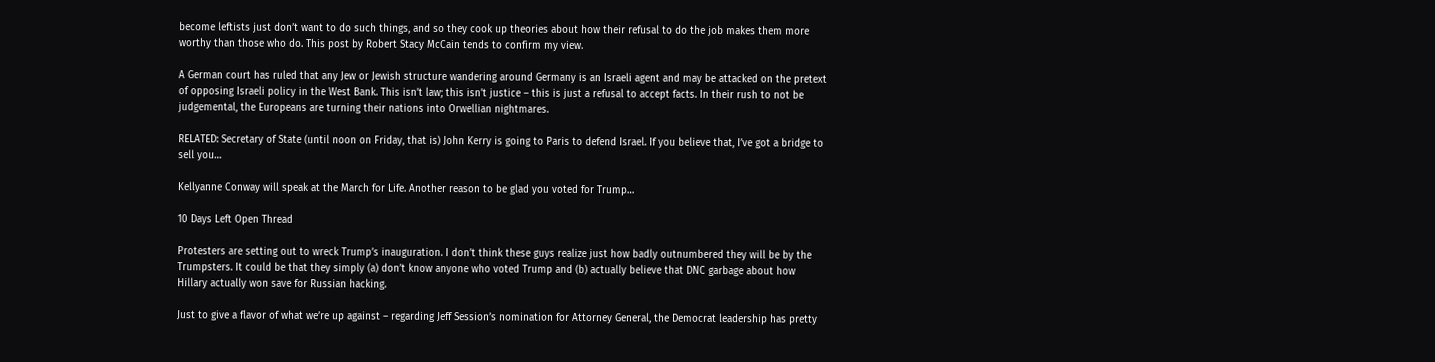become leftists just don’t want to do such things, and so they cook up theories about how their refusal to do the job makes them more worthy than those who do. This post by Robert Stacy McCain tends to confirm my view.

A German court has ruled that any Jew or Jewish structure wandering around Germany is an Israeli agent and may be attacked on the pretext of opposing Israeli policy in the West Bank. This isn’t law; this isn’t justice – this is just a refusal to accept facts. In their rush to not be judgemental, the Europeans are turning their nations into Orwellian nightmares.

RELATED: Secretary of State (until noon on Friday, that is) John Kerry is going to Paris to defend Israel. If you believe that, I’ve got a bridge to sell you…

Kellyanne Conway will speak at the March for Life. Another reason to be glad you voted for Trump…

10 Days Left Open Thread

Protesters are setting out to wreck Trump’s inauguration. I don’t think these guys realize just how badly outnumbered they will be by the Trumpsters. It could be that they simply (a) don’t know anyone who voted Trump and (b) actually believe that DNC garbage about how Hillary actually won save for Russian hacking.

Just to give a flavor of what we’re up against – regarding Jeff Session’s nomination for Attorney General, the Democrat leadership has pretty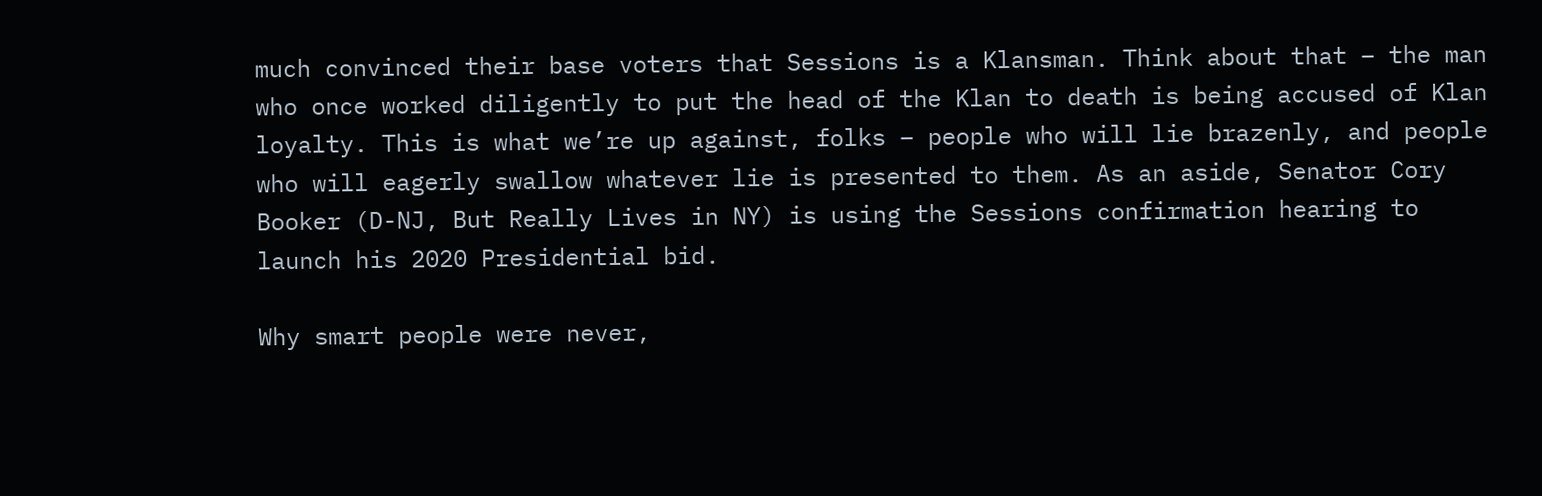much convinced their base voters that Sessions is a Klansman. Think about that – the man who once worked diligently to put the head of the Klan to death is being accused of Klan loyalty. This is what we’re up against, folks – people who will lie brazenly, and people who will eagerly swallow whatever lie is presented to them. As an aside, Senator Cory Booker (D-NJ, But Really Lives in NY) is using the Sessions confirmation hearing to launch his 2020 Presidential bid.

Why smart people were never,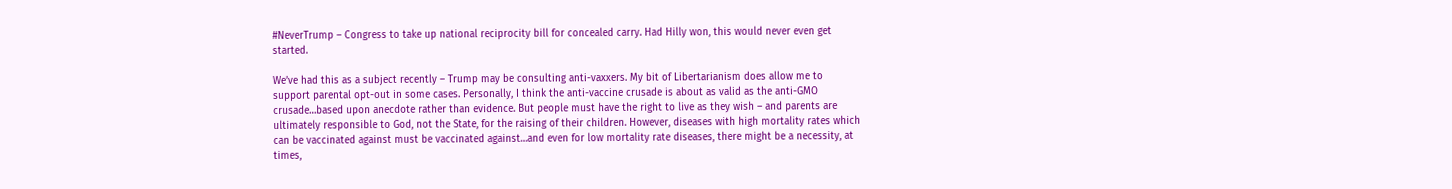#NeverTrump – Congress to take up national reciprocity bill for concealed carry. Had Hilly won, this would never even get started.

We’ve had this as a subject recently – Trump may be consulting anti-vaxxers. My bit of Libertarianism does allow me to support parental opt-out in some cases. Personally, I think the anti-vaccine crusade is about as valid as the anti-GMO crusade…based upon anecdote rather than evidence. But people must have the right to live as they wish – and parents are ultimately responsible to God, not the State, for the raising of their children. However, diseases with high mortality rates which can be vaccinated against must be vaccinated against…and even for low mortality rate diseases, there might be a necessity, at times,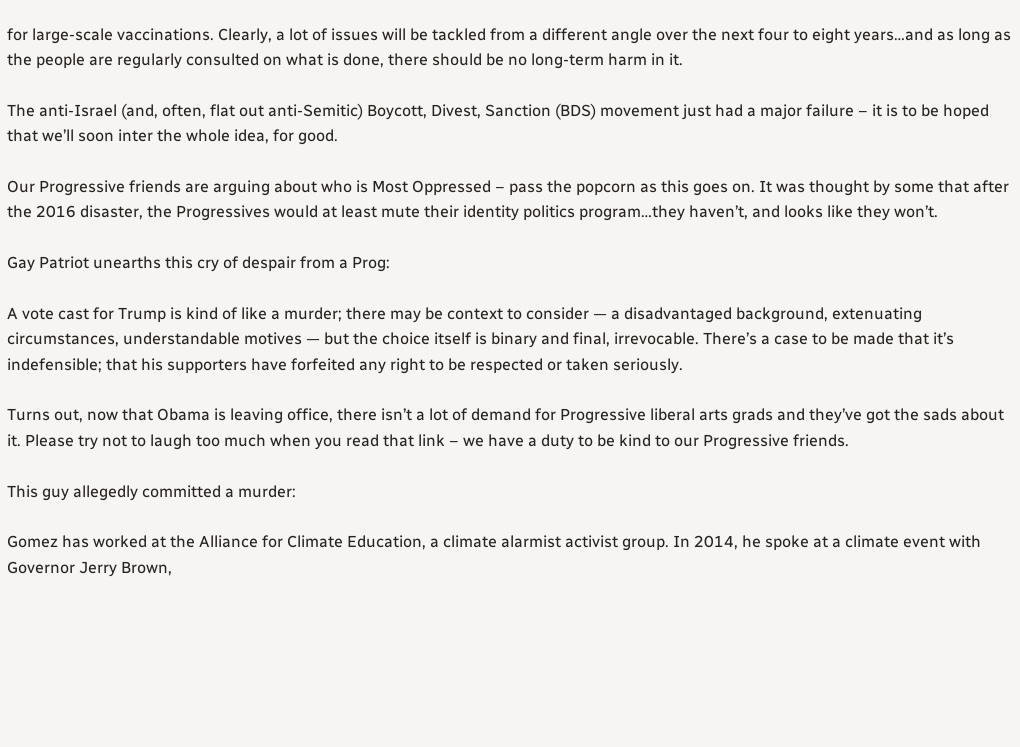for large-scale vaccinations. Clearly, a lot of issues will be tackled from a different angle over the next four to eight years…and as long as the people are regularly consulted on what is done, there should be no long-term harm in it.

The anti-Israel (and, often, flat out anti-Semitic) Boycott, Divest, Sanction (BDS) movement just had a major failure – it is to be hoped that we’ll soon inter the whole idea, for good.

Our Progressive friends are arguing about who is Most Oppressed – pass the popcorn as this goes on. It was thought by some that after the 2016 disaster, the Progressives would at least mute their identity politics program…they haven’t, and looks like they won’t.

Gay Patriot unearths this cry of despair from a Prog:

A vote cast for Trump is kind of like a murder; there may be context to consider — a disadvantaged background, extenuating circumstances, understandable motives — but the choice itself is binary and final, irrevocable. There’s a case to be made that it’s indefensible; that his supporters have forfeited any right to be respected or taken seriously.

Turns out, now that Obama is leaving office, there isn’t a lot of demand for Progressive liberal arts grads and they’ve got the sads about it. Please try not to laugh too much when you read that link – we have a duty to be kind to our Progressive friends.

This guy allegedly committed a murder:

Gomez has worked at the Alliance for Climate Education, a climate alarmist activist group. In 2014, he spoke at a climate event with Governor Jerry Brown,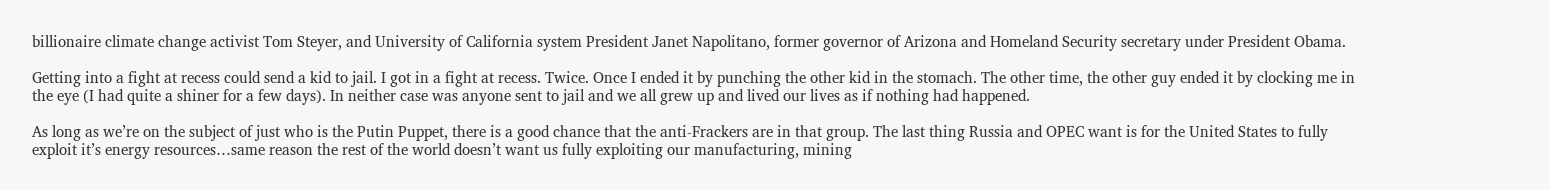billionaire climate change activist Tom Steyer, and University of California system President Janet Napolitano, former governor of Arizona and Homeland Security secretary under President Obama.

Getting into a fight at recess could send a kid to jail. I got in a fight at recess. Twice. Once I ended it by punching the other kid in the stomach. The other time, the other guy ended it by clocking me in the eye (I had quite a shiner for a few days). In neither case was anyone sent to jail and we all grew up and lived our lives as if nothing had happened.

As long as we’re on the subject of just who is the Putin Puppet, there is a good chance that the anti-Frackers are in that group. The last thing Russia and OPEC want is for the United States to fully exploit it’s energy resources…same reason the rest of the world doesn’t want us fully exploiting our manufacturing, mining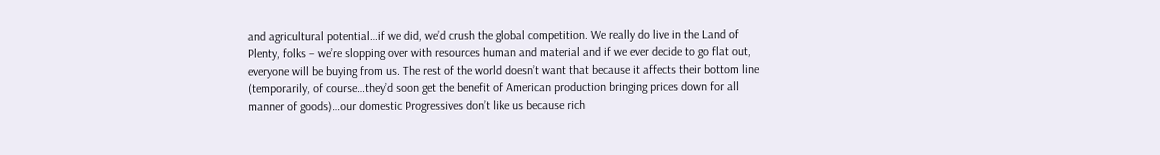and agricultural potential…if we did, we’d crush the global competition. We really do live in the Land of Plenty, folks – we’re slopping over with resources human and material and if we ever decide to go flat out, everyone will be buying from us. The rest of the world doesn’t want that because it affects their bottom line (temporarily, of course…they’d soon get the benefit of American production bringing prices down for all manner of goods)…our domestic Progressives don’t like us because rich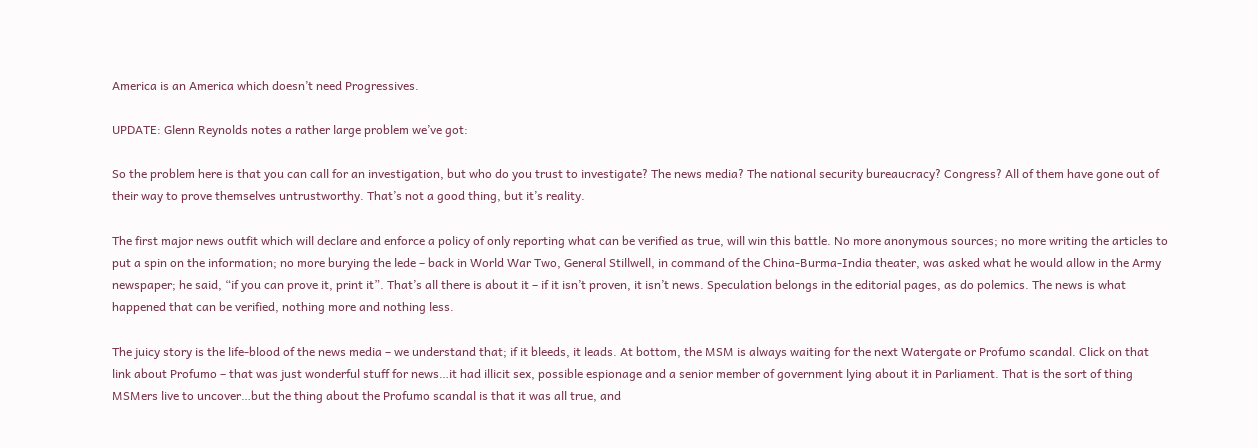America is an America which doesn’t need Progressives.

UPDATE: Glenn Reynolds notes a rather large problem we’ve got:

So the problem here is that you can call for an investigation, but who do you trust to investigate? The news media? The national security bureaucracy? Congress? All of them have gone out of their way to prove themselves untrustworthy. That’s not a good thing, but it’s reality.

The first major news outfit which will declare and enforce a policy of only reporting what can be verified as true, will win this battle. No more anonymous sources; no more writing the articles to put a spin on the information; no more burying the lede – back in World War Two, General Stillwell, in command of the China-Burma-India theater, was asked what he would allow in the Army newspaper; he said, “if you can prove it, print it”. That’s all there is about it – if it isn’t proven, it isn’t news. Speculation belongs in the editorial pages, as do polemics. The news is what happened that can be verified, nothing more and nothing less.

The juicy story is the life-blood of the news media – we understand that; if it bleeds, it leads. At bottom, the MSM is always waiting for the next Watergate or Profumo scandal. Click on that link about Profumo – that was just wonderful stuff for news…it had illicit sex, possible espionage and a senior member of government lying about it in Parliament. That is the sort of thing MSMers live to uncover…but the thing about the Profumo scandal is that it was all true, and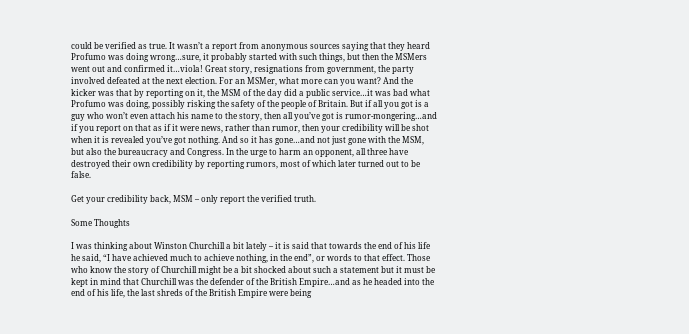could be verified as true. It wasn’t a report from anonymous sources saying that they heard Profumo was doing wrong…sure, it probably started with such things, but then the MSMers went out and confirmed it…viola! Great story, resignations from government, the party involved defeated at the next election. For an MSMer, what more can you want? And the kicker was that by reporting on it, the MSM of the day did a public service…it was bad what Profumo was doing, possibly risking the safety of the people of Britain. But if all you got is a guy who won’t even attach his name to the story, then all you’ve got is rumor-mongering…and if you report on that as if it were news, rather than rumor, then your credibility will be shot when it is revealed you’ve got nothing. And so it has gone…and not just gone with the MSM, but also the bureaucracy and Congress. In the urge to harm an opponent, all three have destroyed their own credibility by reporting rumors, most of which later turned out to be false.

Get your credibility back, MSM – only report the verified truth.

Some Thoughts

I was thinking about Winston Churchill a bit lately – it is said that towards the end of his life he said, “I have achieved much to achieve nothing, in the end”, or words to that effect. Those who know the story of Churchill might be a bit shocked about such a statement but it must be kept in mind that Churchill was the defender of the British Empire…and as he headed into the end of his life, the last shreds of the British Empire were being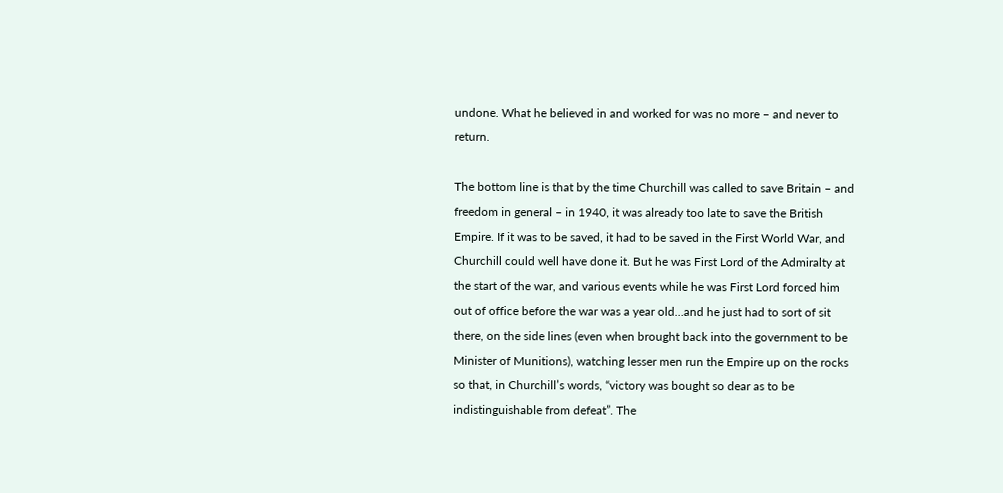undone. What he believed in and worked for was no more – and never to return.

The bottom line is that by the time Churchill was called to save Britain – and freedom in general – in 1940, it was already too late to save the British Empire. If it was to be saved, it had to be saved in the First World War, and Churchill could well have done it. But he was First Lord of the Admiralty at the start of the war, and various events while he was First Lord forced him out of office before the war was a year old…and he just had to sort of sit there, on the side lines (even when brought back into the government to be Minister of Munitions), watching lesser men run the Empire up on the rocks so that, in Churchill’s words, “victory was bought so dear as to be indistinguishable from defeat”. The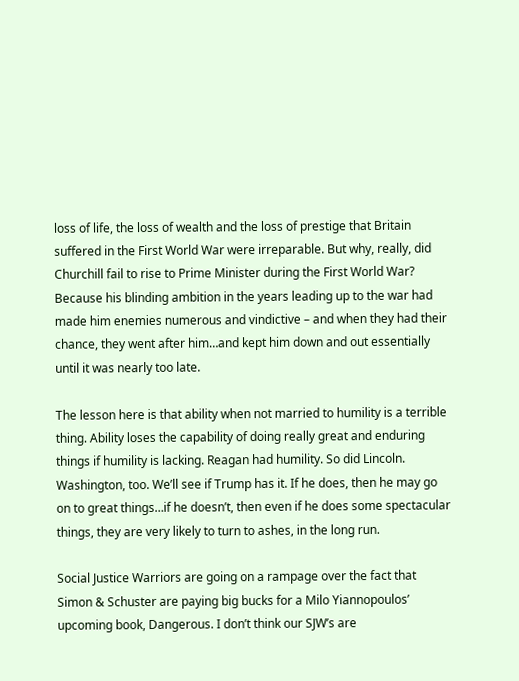loss of life, the loss of wealth and the loss of prestige that Britain suffered in the First World War were irreparable. But why, really, did Churchill fail to rise to Prime Minister during the First World War? Because his blinding ambition in the years leading up to the war had made him enemies numerous and vindictive – and when they had their chance, they went after him…and kept him down and out essentially until it was nearly too late.

The lesson here is that ability when not married to humility is a terrible thing. Ability loses the capability of doing really great and enduring things if humility is lacking. Reagan had humility. So did Lincoln. Washington, too. We’ll see if Trump has it. If he does, then he may go on to great things…if he doesn’t, then even if he does some spectacular things, they are very likely to turn to ashes, in the long run.

Social Justice Warriors are going on a rampage over the fact that Simon & Schuster are paying big bucks for a Milo Yiannopoulos’ upcoming book, Dangerous. I don’t think our SJW’s are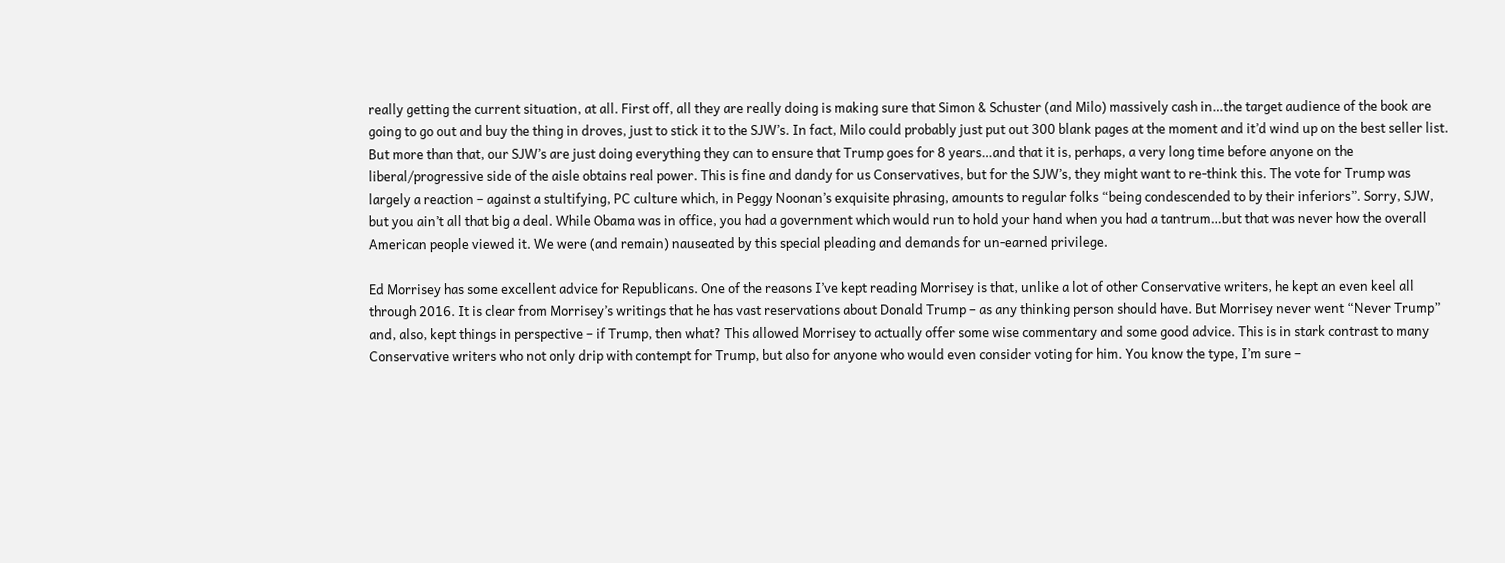really getting the current situation, at all. First off, all they are really doing is making sure that Simon & Schuster (and Milo) massively cash in…the target audience of the book are going to go out and buy the thing in droves, just to stick it to the SJW’s. In fact, Milo could probably just put out 300 blank pages at the moment and it’d wind up on the best seller list. But more than that, our SJW’s are just doing everything they can to ensure that Trump goes for 8 years…and that it is, perhaps, a very long time before anyone on the liberal/progressive side of the aisle obtains real power. This is fine and dandy for us Conservatives, but for the SJW’s, they might want to re-think this. The vote for Trump was largely a reaction – against a stultifying, PC culture which, in Peggy Noonan’s exquisite phrasing, amounts to regular folks “being condescended to by their inferiors”. Sorry, SJW, but you ain’t all that big a deal. While Obama was in office, you had a government which would run to hold your hand when you had a tantrum…but that was never how the overall American people viewed it. We were (and remain) nauseated by this special pleading and demands for un-earned privilege.

Ed Morrisey has some excellent advice for Republicans. One of the reasons I’ve kept reading Morrisey is that, unlike a lot of other Conservative writers, he kept an even keel all through 2016. It is clear from Morrisey’s writings that he has vast reservations about Donald Trump – as any thinking person should have. But Morrisey never went “Never Trump” and, also, kept things in perspective – if Trump, then what? This allowed Morrisey to actually offer some wise commentary and some good advice. This is in stark contrast to many Conservative writers who not only drip with contempt for Trump, but also for anyone who would even consider voting for him. You know the type, I’m sure –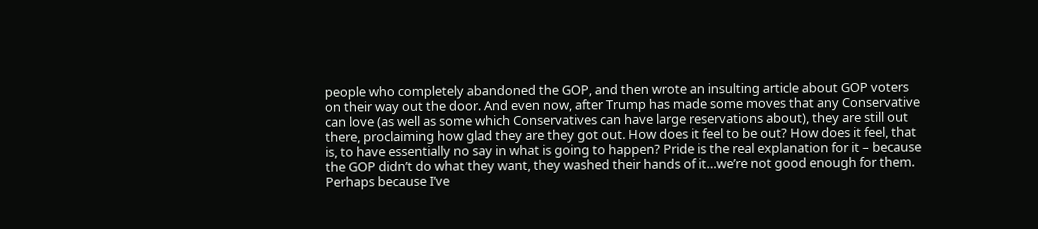people who completely abandoned the GOP, and then wrote an insulting article about GOP voters on their way out the door. And even now, after Trump has made some moves that any Conservative can love (as well as some which Conservatives can have large reservations about), they are still out there, proclaiming how glad they are they got out. How does it feel to be out? How does it feel, that is, to have essentially no say in what is going to happen? Pride is the real explanation for it – because the GOP didn’t do what they want, they washed their hands of it…we’re not good enough for them. Perhaps because I’ve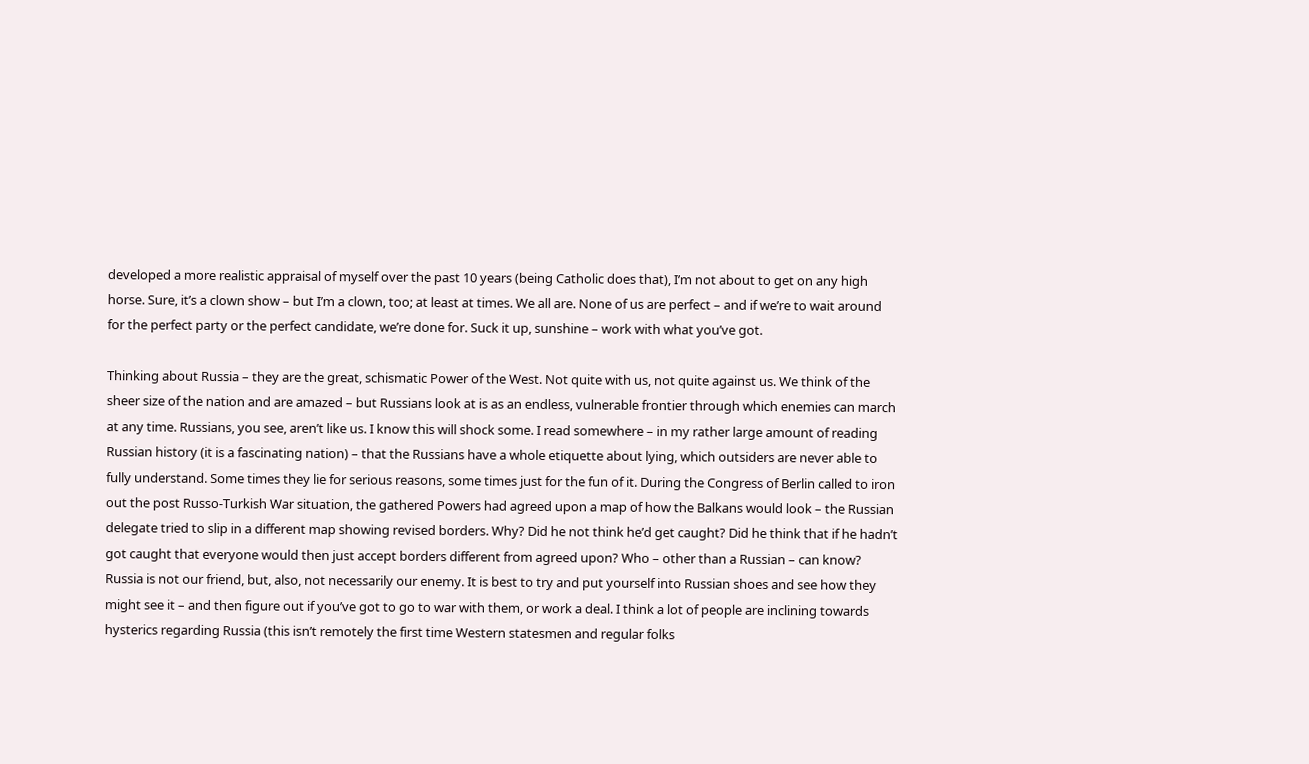developed a more realistic appraisal of myself over the past 10 years (being Catholic does that), I’m not about to get on any high horse. Sure, it’s a clown show – but I’m a clown, too; at least at times. We all are. None of us are perfect – and if we’re to wait around for the perfect party or the perfect candidate, we’re done for. Suck it up, sunshine – work with what you’ve got.

Thinking about Russia – they are the great, schismatic Power of the West. Not quite with us, not quite against us. We think of the sheer size of the nation and are amazed – but Russians look at is as an endless, vulnerable frontier through which enemies can march at any time. Russians, you see, aren’t like us. I know this will shock some. I read somewhere – in my rather large amount of reading Russian history (it is a fascinating nation) – that the Russians have a whole etiquette about lying, which outsiders are never able to fully understand. Some times they lie for serious reasons, some times just for the fun of it. During the Congress of Berlin called to iron out the post Russo-Turkish War situation, the gathered Powers had agreed upon a map of how the Balkans would look – the Russian delegate tried to slip in a different map showing revised borders. Why? Did he not think he’d get caught? Did he think that if he hadn’t got caught that everyone would then just accept borders different from agreed upon? Who – other than a Russian – can know? Russia is not our friend, but, also, not necessarily our enemy. It is best to try and put yourself into Russian shoes and see how they might see it – and then figure out if you’ve got to go to war with them, or work a deal. I think a lot of people are inclining towards hysterics regarding Russia (this isn’t remotely the first time Western statesmen and regular folks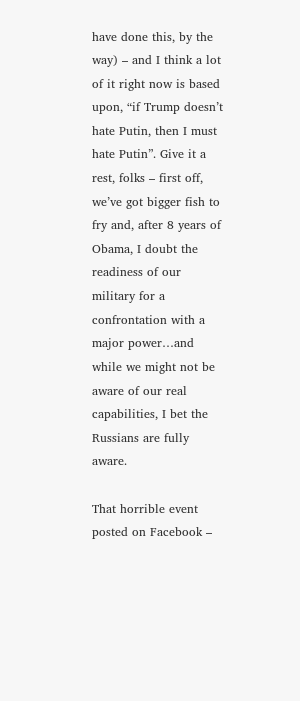have done this, by the way) – and I think a lot of it right now is based upon, “if Trump doesn’t hate Putin, then I must hate Putin”. Give it a rest, folks – first off, we’ve got bigger fish to fry and, after 8 years of Obama, I doubt the readiness of our military for a confrontation with a major power…and while we might not be aware of our real capabilities, I bet the Russians are fully aware.

That horrible event posted on Facebook –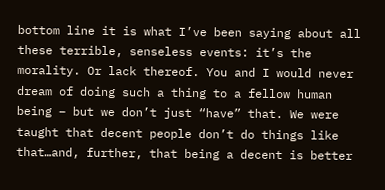bottom line it is what I’ve been saying about all these terrible, senseless events: it’s the morality. Or lack thereof. You and I would never dream of doing such a thing to a fellow human being – but we don’t just “have” that. We were taught that decent people don’t do things like that…and, further, that being a decent is better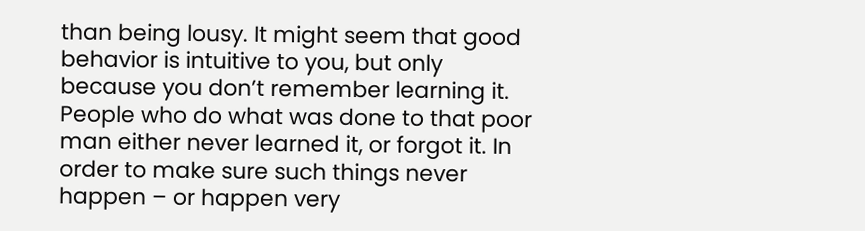than being lousy. It might seem that good behavior is intuitive to you, but only because you don’t remember learning it. People who do what was done to that poor man either never learned it, or forgot it. In order to make sure such things never happen – or happen very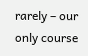rarely – our only course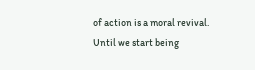of action is a moral revival. Until we start being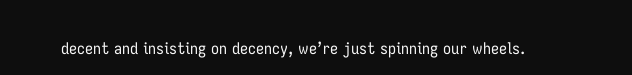decent and insisting on decency, we’re just spinning our wheels.